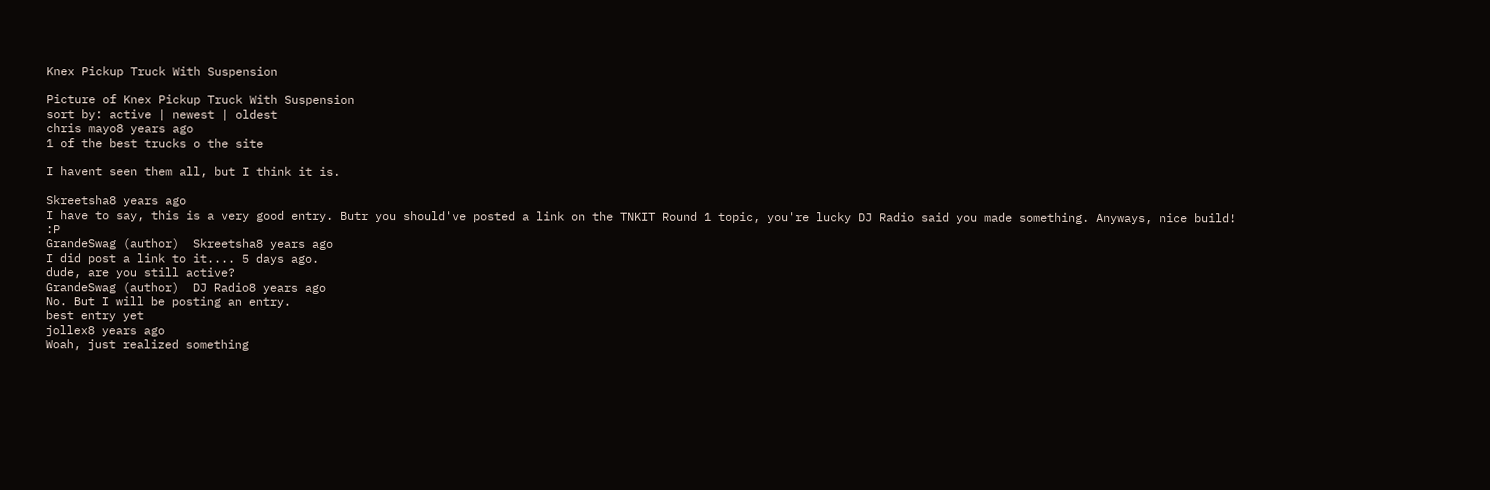Knex Pickup Truck With Suspension

Picture of Knex Pickup Truck With Suspension
sort by: active | newest | oldest
chris mayo8 years ago
1 of the best trucks o the site

I havent seen them all, but I think it is.

Skreetsha8 years ago
I have to say, this is a very good entry. Butr you should've posted a link on the TNKIT Round 1 topic, you're lucky DJ Radio said you made something. Anyways, nice build! :P
GrandeSwag (author)  Skreetsha8 years ago
I did post a link to it.... 5 days ago.
dude, are you still active?
GrandeSwag (author)  DJ Radio8 years ago
No. But I will be posting an entry.
best entry yet
jollex8 years ago
Woah, just realized something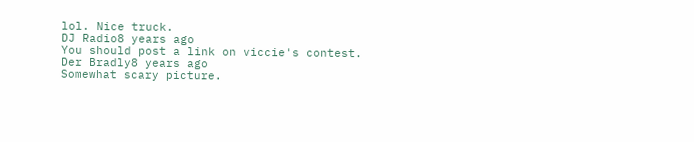lol. Nice truck.
DJ Radio8 years ago
You should post a link on viccie's contest.
Der Bradly8 years ago
Somewhat scary picture.